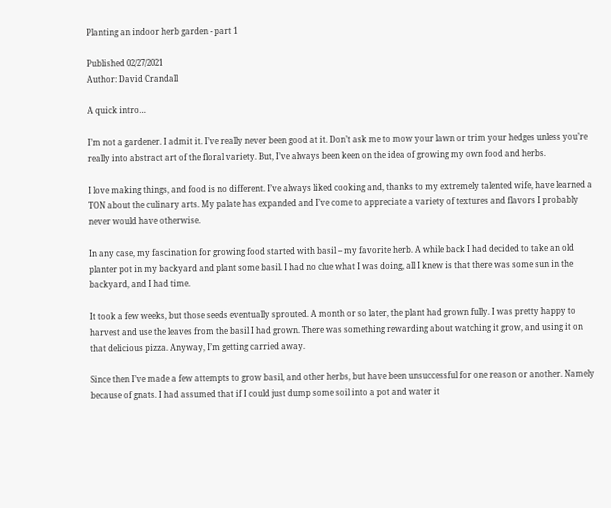Planting an indoor herb garden - part 1

Published 02/27/2021
Author: David Crandall

A quick intro…

I’m not a gardener. I admit it. I’ve really never been good at it. Don’t ask me to mow your lawn or trim your hedges unless you’re really into abstract art of the floral variety. But, I’ve always been keen on the idea of growing my own food and herbs.

I love making things, and food is no different. I’ve always liked cooking and, thanks to my extremely talented wife, have learned a TON about the culinary arts. My palate has expanded and I’ve come to appreciate a variety of textures and flavors I probably never would have otherwise.

In any case, my fascination for growing food started with basil -- my favorite herb. A while back I had decided to take an old planter pot in my backyard and plant some basil. I had no clue what I was doing, all I knew is that there was some sun in the backyard, and I had time.

It took a few weeks, but those seeds eventually sprouted. A month or so later, the plant had grown fully. I was pretty happy to harvest and use the leaves from the basil I had grown. There was something rewarding about watching it grow, and using it on that delicious pizza. Anyway, I’m getting carried away.

Since then I’ve made a few attempts to grow basil, and other herbs, but have been unsuccessful for one reason or another. Namely because of gnats. I had assumed that if I could just dump some soil into a pot and water it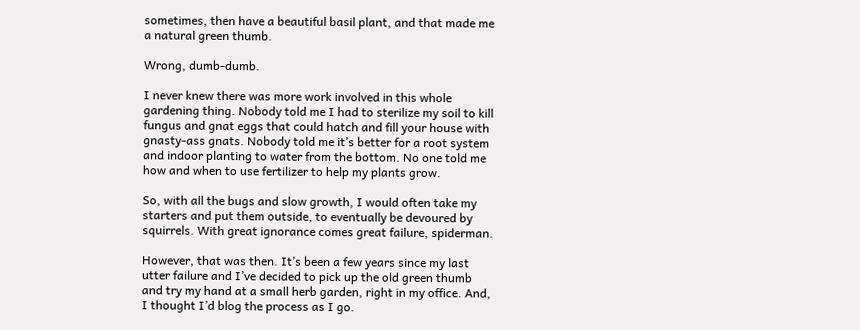sometimes, then have a beautiful basil plant, and that made me a natural green thumb.

Wrong, dumb-dumb.

I never knew there was more work involved in this whole gardening thing. Nobody told me I had to sterilize my soil to kill fungus and gnat eggs that could hatch and fill your house with gnasty-ass gnats. Nobody told me it’s better for a root system and indoor planting to water from the bottom. No one told me how and when to use fertilizer to help my plants grow.

So, with all the bugs and slow growth, I would often take my starters and put them outside, to eventually be devoured by squirrels. With great ignorance comes great failure, spiderman.

However, that was then. It’s been a few years since my last utter failure and I’ve decided to pick up the old green thumb and try my hand at a small herb garden, right in my office. And, I thought I’d blog the process as I go.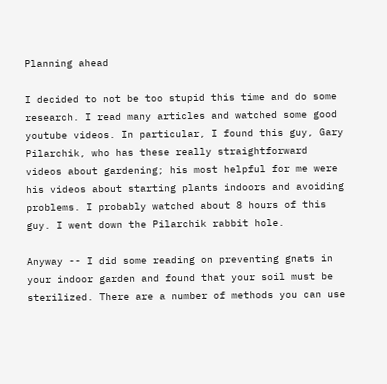Planning ahead

I decided to not be too stupid this time and do some research. I read many articles and watched some good youtube videos. In particular, I found this guy, Gary Pilarchik, who has these really straightforward videos about gardening; his most helpful for me were his videos about starting plants indoors and avoiding problems. I probably watched about 8 hours of this guy. I went down the Pilarchik rabbit hole.

Anyway -- I did some reading on preventing gnats in your indoor garden and found that your soil must be sterilized. There are a number of methods you can use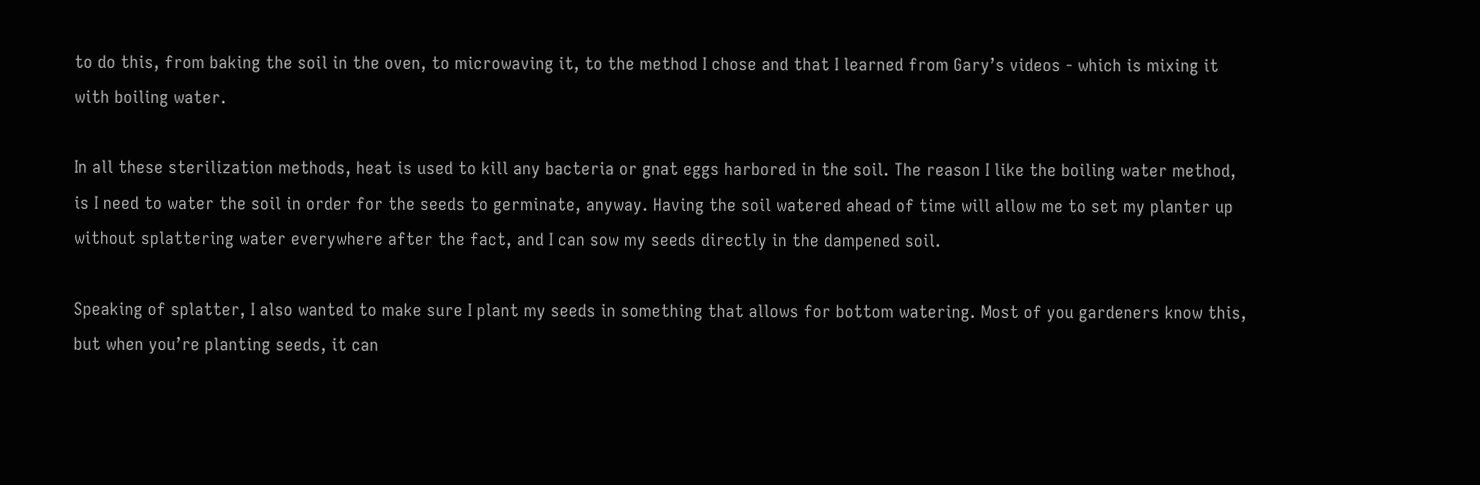to do this, from baking the soil in the oven, to microwaving it, to the method I chose and that I learned from Gary’s videos - which is mixing it with boiling water.

In all these sterilization methods, heat is used to kill any bacteria or gnat eggs harbored in the soil. The reason I like the boiling water method, is I need to water the soil in order for the seeds to germinate, anyway. Having the soil watered ahead of time will allow me to set my planter up without splattering water everywhere after the fact, and I can sow my seeds directly in the dampened soil.

Speaking of splatter, I also wanted to make sure I plant my seeds in something that allows for bottom watering. Most of you gardeners know this, but when you’re planting seeds, it can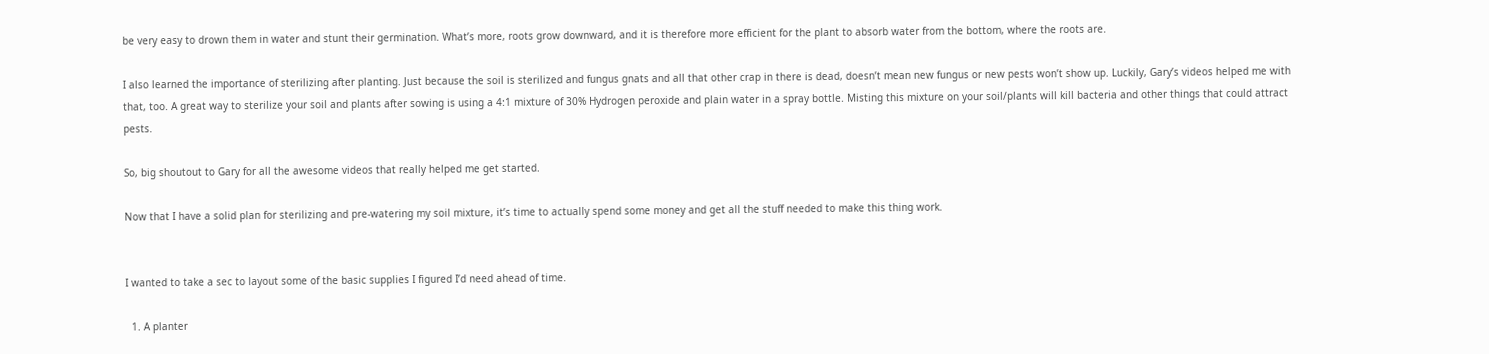be very easy to drown them in water and stunt their germination. What’s more, roots grow downward, and it is therefore more efficient for the plant to absorb water from the bottom, where the roots are.

I also learned the importance of sterilizing after planting. Just because the soil is sterilized and fungus gnats and all that other crap in there is dead, doesn’t mean new fungus or new pests won’t show up. Luckily, Gary’s videos helped me with that, too. A great way to sterilize your soil and plants after sowing is using a 4:1 mixture of 30% Hydrogen peroxide and plain water in a spray bottle. Misting this mixture on your soil/plants will kill bacteria and other things that could attract pests.

So, big shoutout to Gary for all the awesome videos that really helped me get started.

Now that I have a solid plan for sterilizing and pre-watering my soil mixture, it’s time to actually spend some money and get all the stuff needed to make this thing work.


I wanted to take a sec to layout some of the basic supplies I figured I’d need ahead of time.

  1. A planter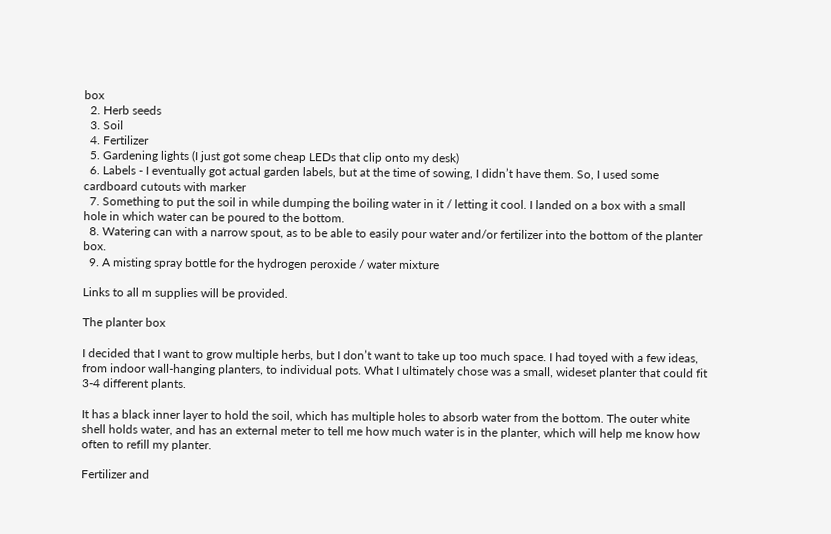box
  2. Herb seeds
  3. Soil
  4. Fertilizer
  5. Gardening lights (I just got some cheap LEDs that clip onto my desk)
  6. Labels - I eventually got actual garden labels, but at the time of sowing, I didn’t have them. So, I used some cardboard cutouts with marker
  7. Something to put the soil in while dumping the boiling water in it / letting it cool. I landed on a box with a small hole in which water can be poured to the bottom.
  8. Watering can with a narrow spout, as to be able to easily pour water and/or fertilizer into the bottom of the planter box.
  9. A misting spray bottle for the hydrogen peroxide / water mixture

Links to all m supplies will be provided.

The planter box

I decided that I want to grow multiple herbs, but I don’t want to take up too much space. I had toyed with a few ideas, from indoor wall-hanging planters, to individual pots. What I ultimately chose was a small, wideset planter that could fit 3-4 different plants.

It has a black inner layer to hold the soil, which has multiple holes to absorb water from the bottom. The outer white shell holds water, and has an external meter to tell me how much water is in the planter, which will help me know how often to refill my planter.

Fertilizer and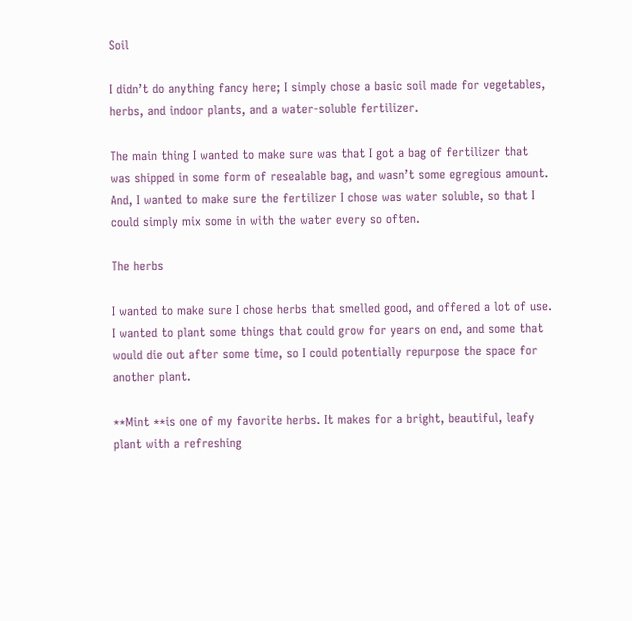Soil

I didn’t do anything fancy here; I simply chose a basic soil made for vegetables, herbs, and indoor plants, and a water-soluble fertilizer.

The main thing I wanted to make sure was that I got a bag of fertilizer that was shipped in some form of resealable bag, and wasn’t some egregious amount. And, I wanted to make sure the fertilizer I chose was water soluble, so that I could simply mix some in with the water every so often.

The herbs

I wanted to make sure I chose herbs that smelled good, and offered a lot of use. I wanted to plant some things that could grow for years on end, and some that would die out after some time, so I could potentially repurpose the space for another plant.

**Mint **is one of my favorite herbs. It makes for a bright, beautiful, leafy plant with a refreshing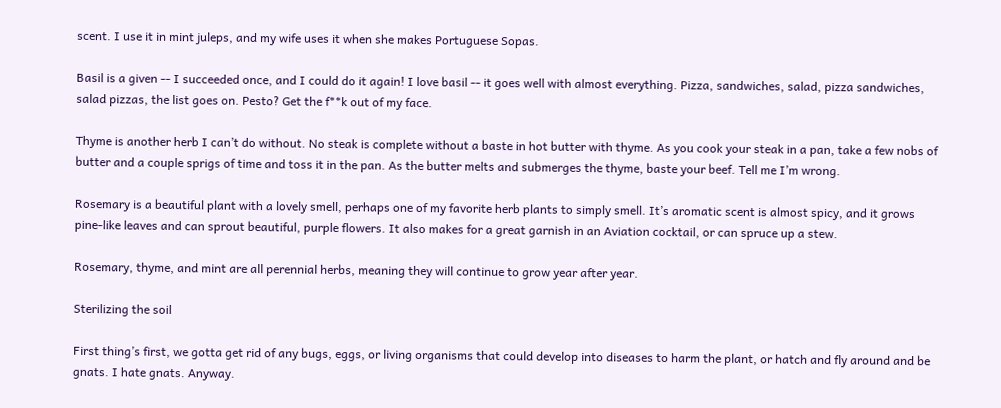scent. I use it in mint juleps, and my wife uses it when she makes Portuguese Sopas.

Basil is a given -- I succeeded once, and I could do it again! I love basil -- it goes well with almost everything. Pizza, sandwiches, salad, pizza sandwiches, salad pizzas, the list goes on. Pesto? Get the f**k out of my face.

Thyme is another herb I can’t do without. No steak is complete without a baste in hot butter with thyme. As you cook your steak in a pan, take a few nobs of butter and a couple sprigs of time and toss it in the pan. As the butter melts and submerges the thyme, baste your beef. Tell me I’m wrong.

Rosemary is a beautiful plant with a lovely smell, perhaps one of my favorite herb plants to simply smell. It’s aromatic scent is almost spicy, and it grows pine-like leaves and can sprout beautiful, purple flowers. It also makes for a great garnish in an Aviation cocktail, or can spruce up a stew.

Rosemary, thyme, and mint are all perennial herbs, meaning they will continue to grow year after year.

Sterilizing the soil

First thing’s first, we gotta get rid of any bugs, eggs, or living organisms that could develop into diseases to harm the plant, or hatch and fly around and be gnats. I hate gnats. Anyway.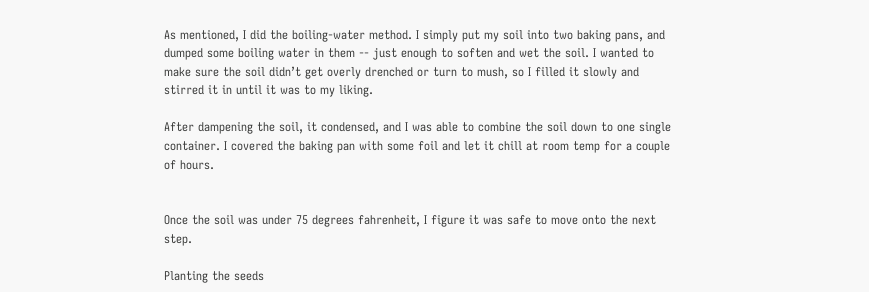As mentioned, I did the boiling-water method. I simply put my soil into two baking pans, and dumped some boiling water in them -- just enough to soften and wet the soil. I wanted to make sure the soil didn’t get overly drenched or turn to mush, so I filled it slowly and stirred it in until it was to my liking.

After dampening the soil, it condensed, and I was able to combine the soil down to one single container. I covered the baking pan with some foil and let it chill at room temp for a couple of hours.


Once the soil was under 75 degrees fahrenheit, I figure it was safe to move onto the next step.

Planting the seeds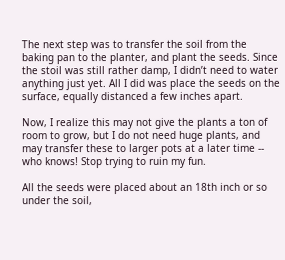The next step was to transfer the soil from the baking pan to the planter, and plant the seeds. Since the stoil was still rather damp, I didn’t need to water anything just yet. All I did was place the seeds on the surface, equally distanced a few inches apart.

Now, I realize this may not give the plants a ton of room to grow, but I do not need huge plants, and may transfer these to larger pots at a later time -- who knows! Stop trying to ruin my fun.

All the seeds were placed about an 18th inch or so under the soil,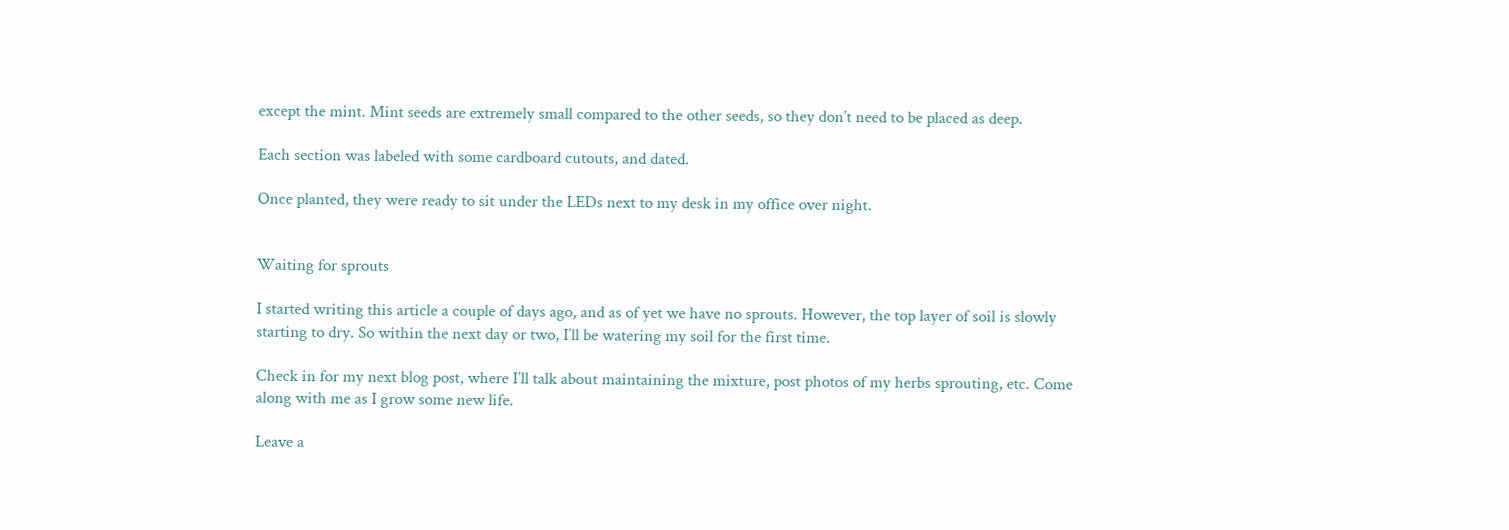except the mint. Mint seeds are extremely small compared to the other seeds, so they don’t need to be placed as deep.

Each section was labeled with some cardboard cutouts, and dated.

Once planted, they were ready to sit under the LEDs next to my desk in my office over night.


Waiting for sprouts

I started writing this article a couple of days ago, and as of yet we have no sprouts. However, the top layer of soil is slowly starting to dry. So within the next day or two, I’ll be watering my soil for the first time.

Check in for my next blog post, where I’ll talk about maintaining the mixture, post photos of my herbs sprouting, etc. Come along with me as I grow some new life.

Leave a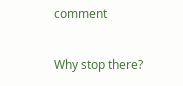comment

Why stop there?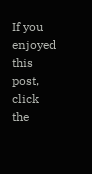If you enjoyed this post, click the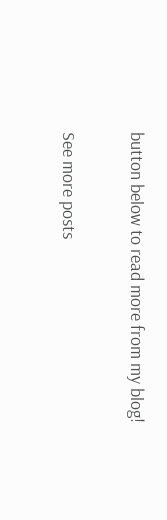button below to read more from my blog!

See more posts